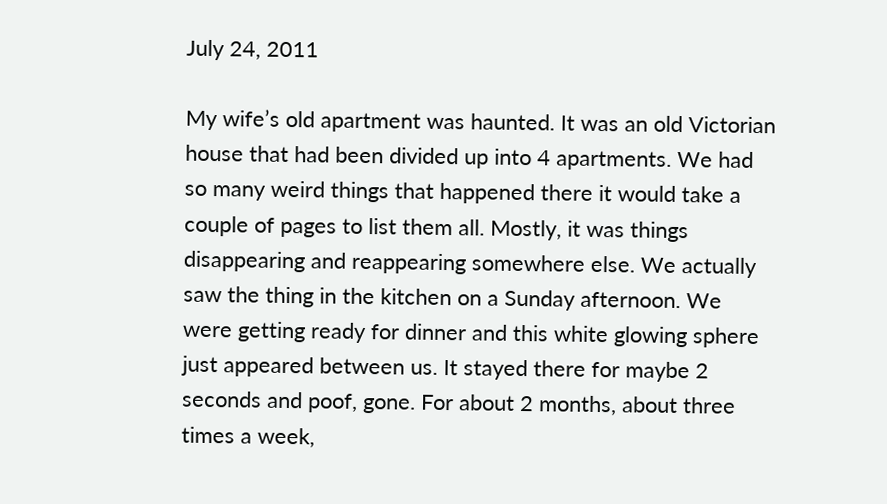July 24, 2011

My wife’s old apartment was haunted. It was an old Victorian house that had been divided up into 4 apartments. We had so many weird things that happened there it would take a couple of pages to list them all. Mostly, it was things disappearing and reappearing somewhere else. We actually saw the thing in the kitchen on a Sunday afternoon. We were getting ready for dinner and this white glowing sphere just appeared between us. It stayed there for maybe 2 seconds and poof, gone. For about 2 months, about three times a week,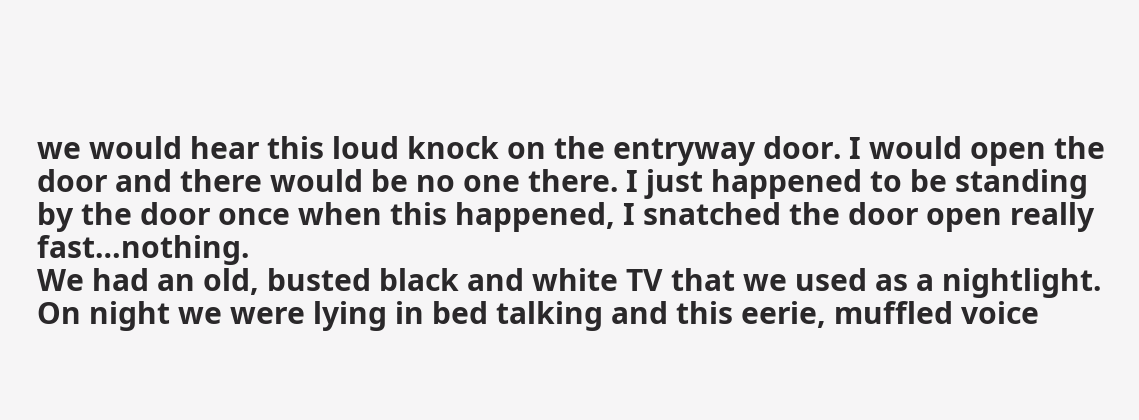we would hear this loud knock on the entryway door. I would open the door and there would be no one there. I just happened to be standing by the door once when this happened, I snatched the door open really fast…nothing.
We had an old, busted black and white TV that we used as a nightlight. On night we were lying in bed talking and this eerie, muffled voice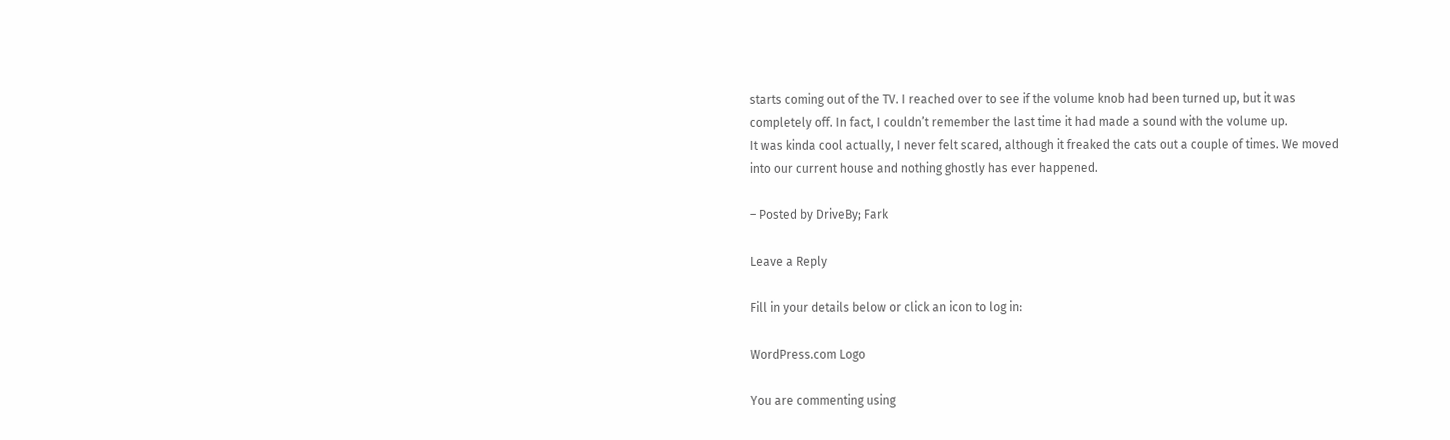starts coming out of the TV. I reached over to see if the volume knob had been turned up, but it was completely off. In fact, I couldn’t remember the last time it had made a sound with the volume up.
It was kinda cool actually, I never felt scared, although it freaked the cats out a couple of times. We moved into our current house and nothing ghostly has ever happened.

– Posted by DriveBy; Fark

Leave a Reply

Fill in your details below or click an icon to log in:

WordPress.com Logo

You are commenting using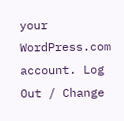your WordPress.com account. Log Out / Change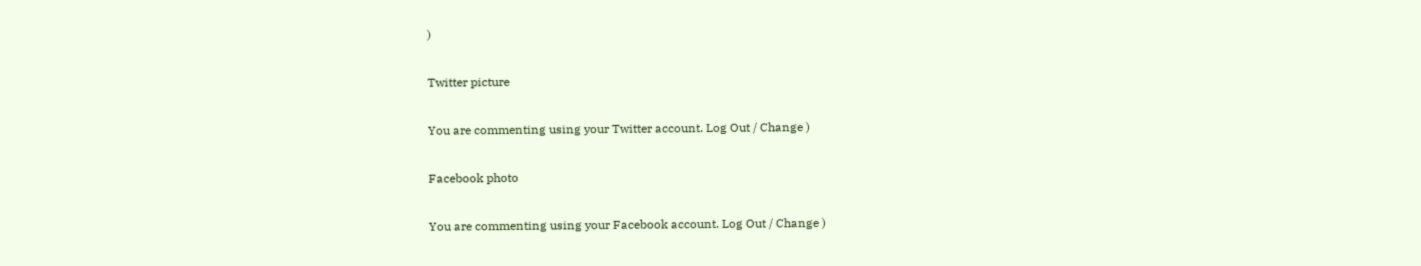)

Twitter picture

You are commenting using your Twitter account. Log Out / Change )

Facebook photo

You are commenting using your Facebook account. Log Out / Change )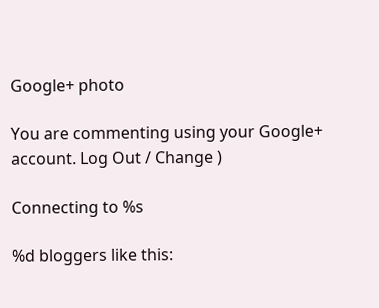Google+ photo

You are commenting using your Google+ account. Log Out / Change )

Connecting to %s

%d bloggers like this: